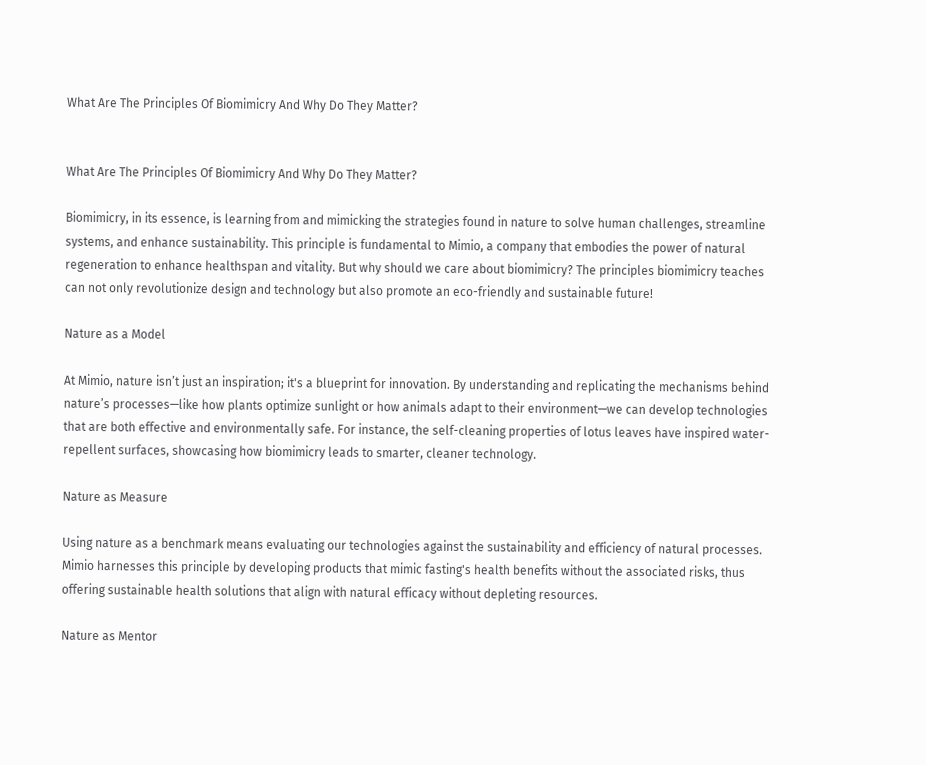What Are The Principles Of Biomimicry And Why Do They Matter?


What Are The Principles Of Biomimicry And Why Do They Matter?

Biomimicry, in its essence, is learning from and mimicking the strategies found in nature to solve human challenges, streamline systems, and enhance sustainability. This principle is fundamental to Mimio, a company that embodies the power of natural regeneration to enhance healthspan and vitality. But why should we care about biomimicry? The principles biomimicry teaches can not only revolutionize design and technology but also promote an eco-friendly and sustainable future!

Nature as a Model

At Mimio, nature isn’t just an inspiration; it's a blueprint for innovation. By understanding and replicating the mechanisms behind nature’s processes—like how plants optimize sunlight or how animals adapt to their environment—we can develop technologies that are both effective and environmentally safe. For instance, the self-cleaning properties of lotus leaves have inspired water-repellent surfaces, showcasing how biomimicry leads to smarter, cleaner technology.

Nature as Measure

Using nature as a benchmark means evaluating our technologies against the sustainability and efficiency of natural processes. Mimio harnesses this principle by developing products that mimic fasting's health benefits without the associated risks, thus offering sustainable health solutions that align with natural efficacy without depleting resources.

Nature as Mentor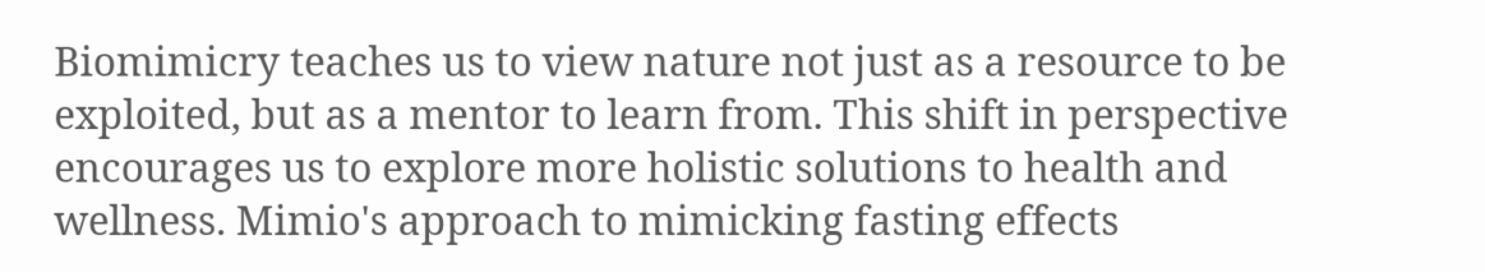Biomimicry teaches us to view nature not just as a resource to be exploited, but as a mentor to learn from. This shift in perspective encourages us to explore more holistic solutions to health and wellness. Mimio's approach to mimicking fasting effects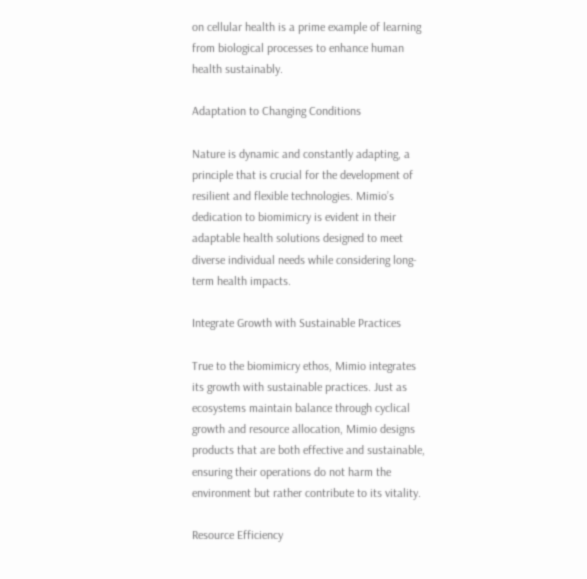on cellular health is a prime example of learning from biological processes to enhance human health sustainably.

Adaptation to Changing Conditions

Nature is dynamic and constantly adapting, a principle that is crucial for the development of resilient and flexible technologies. Mimio’s dedication to biomimicry is evident in their adaptable health solutions designed to meet diverse individual needs while considering long-term health impacts.

Integrate Growth with Sustainable Practices

True to the biomimicry ethos, Mimio integrates its growth with sustainable practices. Just as ecosystems maintain balance through cyclical growth and resource allocation, Mimio designs products that are both effective and sustainable, ensuring their operations do not harm the environment but rather contribute to its vitality.

Resource Efficiency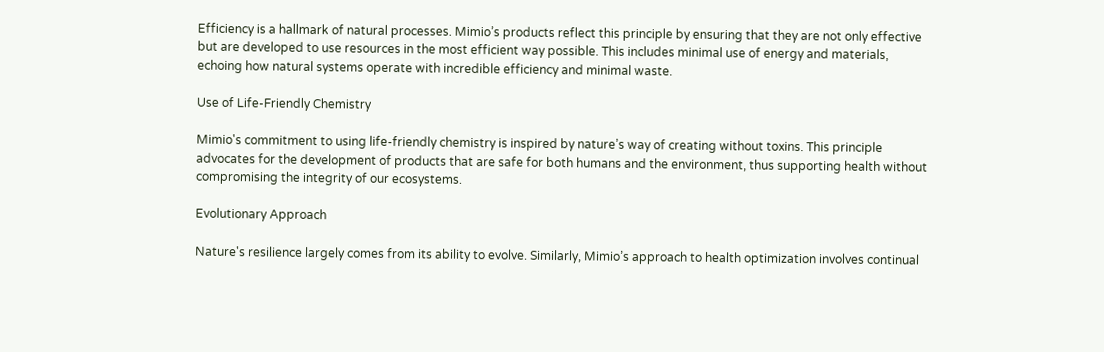Efficiency is a hallmark of natural processes. Mimio’s products reflect this principle by ensuring that they are not only effective but are developed to use resources in the most efficient way possible. This includes minimal use of energy and materials, echoing how natural systems operate with incredible efficiency and minimal waste.

Use of Life-Friendly Chemistry

Mimio's commitment to using life-friendly chemistry is inspired by nature’s way of creating without toxins. This principle advocates for the development of products that are safe for both humans and the environment, thus supporting health without compromising the integrity of our ecosystems.

Evolutionary Approach

Nature's resilience largely comes from its ability to evolve. Similarly, Mimio’s approach to health optimization involves continual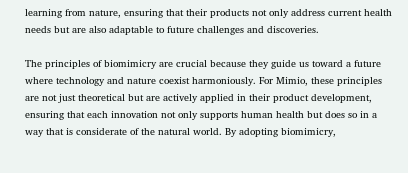learning from nature, ensuring that their products not only address current health needs but are also adaptable to future challenges and discoveries.

The principles of biomimicry are crucial because they guide us toward a future where technology and nature coexist harmoniously. For Mimio, these principles are not just theoretical but are actively applied in their product development, ensuring that each innovation not only supports human health but does so in a way that is considerate of the natural world. By adopting biomimicry,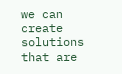we can create solutions that are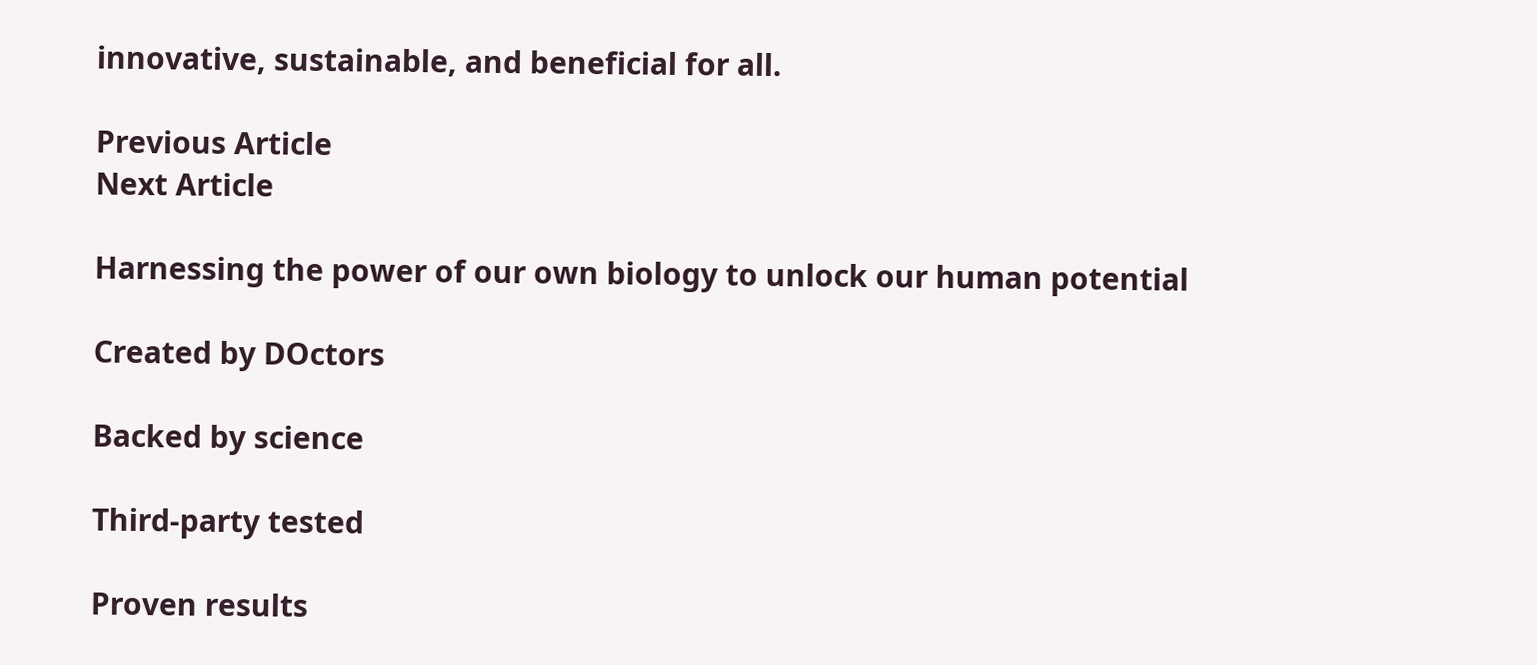innovative, sustainable, and beneficial for all.

Previous Article
Next Article

Harnessing the power of our own biology to unlock our human potential

Created by DOctors

Backed by science

Third-party tested

Proven results